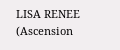LISA RENEE (Ascension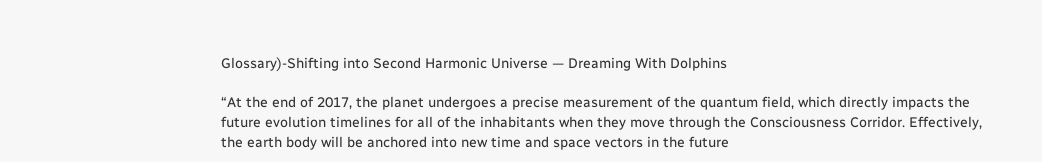Glossary)-Shifting into Second Harmonic Universe — Dreaming With Dolphins

“At the end of 2017, the planet undergoes a precise measurement of the quantum field, which directly impacts the future evolution timelines for all of the inhabitants when they move through the Consciousness Corridor. Effectively, the earth body will be anchored into new time and space vectors in the future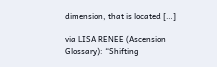dimension, that is located […]

via LISA RENEE (Ascension Glossary): “Shifting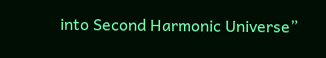into Second Harmonic Universe”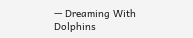— Dreaming With Dolphins